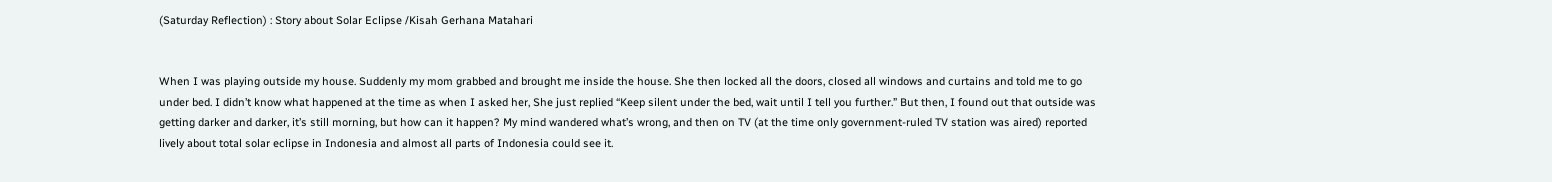(Saturday Reflection) : Story about Solar Eclipse /Kisah Gerhana Matahari


When I was playing outside my house. Suddenly my mom grabbed and brought me inside the house. She then locked all the doors, closed all windows and curtains and told me to go under bed. I didn’t know what happened at the time as when I asked her, She just replied “Keep silent under the bed, wait until I tell you further.” But then, I found out that outside was getting darker and darker, it’s still morning, but how can it happen? My mind wandered what’s wrong, and then on TV (at the time only government-ruled TV station was aired) reported lively about total solar eclipse in Indonesia and almost all parts of Indonesia could see it.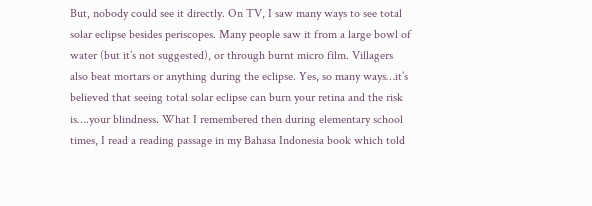But, nobody could see it directly. On TV, I saw many ways to see total solar eclipse besides periscopes. Many people saw it from a large bowl of water (but it’s not suggested), or through burnt micro film. Villagers also beat mortars or anything during the eclipse. Yes, so many ways…it’s believed that seeing total solar eclipse can burn your retina and the risk is….your blindness. What I remembered then during elementary school times, I read a reading passage in my Bahasa Indonesia book which told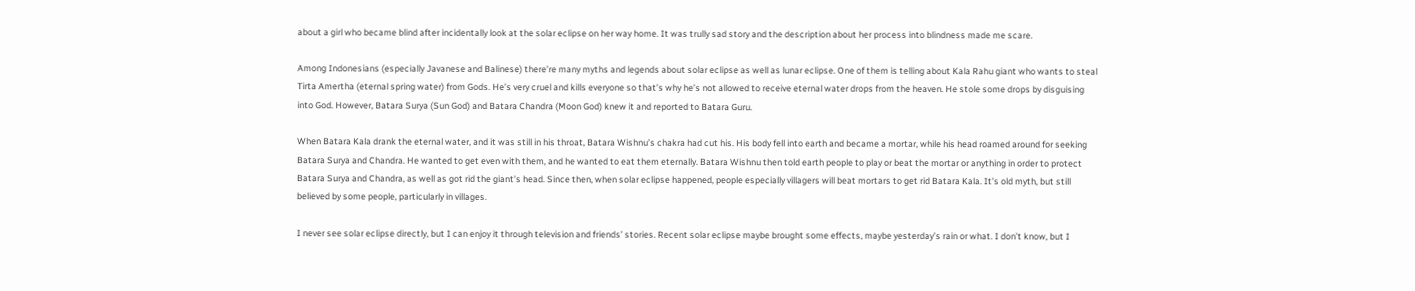about a girl who became blind after incidentally look at the solar eclipse on her way home. It was trully sad story and the description about her process into blindness made me scare.

Among Indonesians (especially Javanese and Balinese) there’re many myths and legends about solar eclipse as well as lunar eclipse. One of them is telling about Kala Rahu giant who wants to steal Tirta Amertha (eternal spring water) from Gods. He’s very cruel and kills everyone so that’s why he’s not allowed to receive eternal water drops from the heaven. He stole some drops by disguising into God. However, Batara Surya (Sun God) and Batara Chandra (Moon God) knew it and reported to Batara Guru.

When Batara Kala drank the eternal water, and it was still in his throat, Batara Wishnu’s chakra had cut his. His body fell into earth and became a mortar, while his head roamed around for seeking Batara Surya and Chandra. He wanted to get even with them, and he wanted to eat them eternally. Batara Wishnu then told earth people to play or beat the mortar or anything in order to protect Batara Surya and Chandra, as well as got rid the giant’s head. Since then, when solar eclipse happened, people especially villagers will beat mortars to get rid Batara Kala. It’s old myth, but still believed by some people, particularly in villages.

I never see solar eclipse directly, but I can enjoy it through television and friends’ stories. Recent solar eclipse maybe brought some effects, maybe yesterday’s rain or what. I don’t know, but I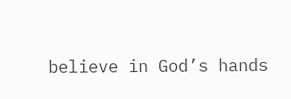believe in God’s hands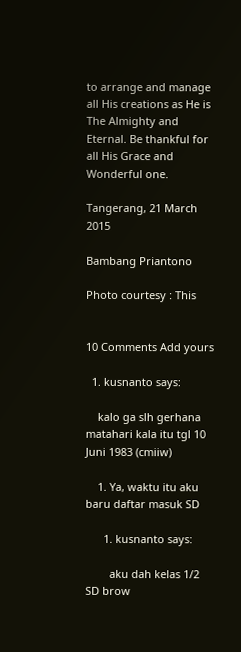to arrange and manage all His creations as He is The Almighty and Eternal. Be thankful for all His Grace and Wonderful one.

Tangerang, 21 March 2015

Bambang Priantono

Photo courtesy : This


10 Comments Add yours

  1. kusnanto says:

    kalo ga slh gerhana matahari kala itu tgl 10 Juni 1983 (cmiiw)

    1. Ya, waktu itu aku baru daftar masuk SD

      1. kusnanto says:

        aku dah kelas 1/2 SD brow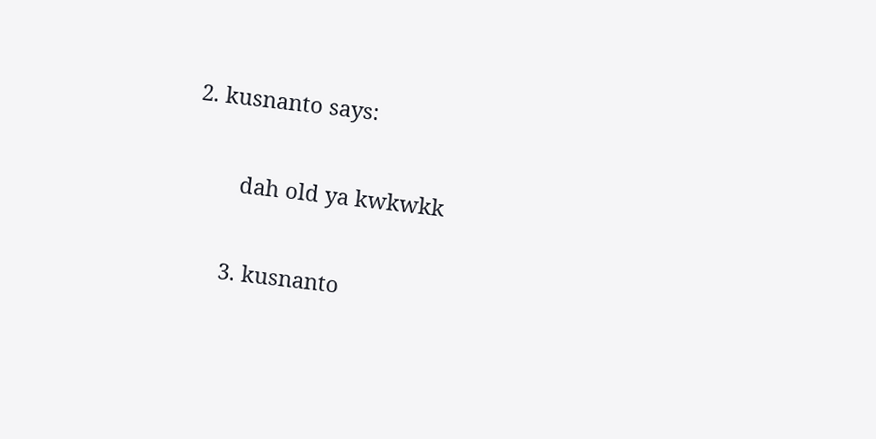2. kusnanto says:

        dah old ya kwkwkk

      3. kusnanto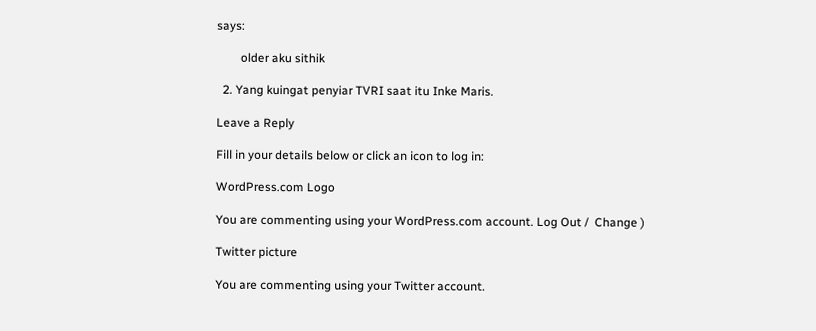says:

        older aku sithik

  2. Yang kuingat penyiar TVRI saat itu Inke Maris.

Leave a Reply

Fill in your details below or click an icon to log in:

WordPress.com Logo

You are commenting using your WordPress.com account. Log Out /  Change )

Twitter picture

You are commenting using your Twitter account.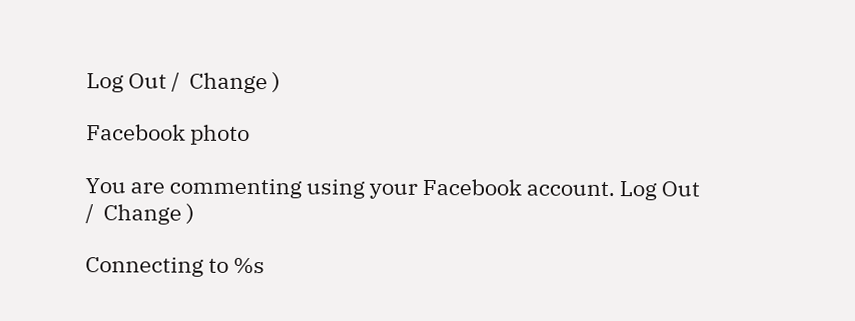Log Out /  Change )

Facebook photo

You are commenting using your Facebook account. Log Out /  Change )

Connecting to %s